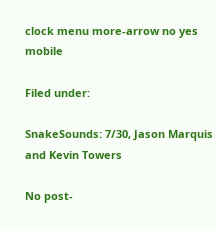clock menu more-arrow no yes mobile

Filed under:

SnakeSounds: 7/30, Jason Marquis and Kevin Towers

No post-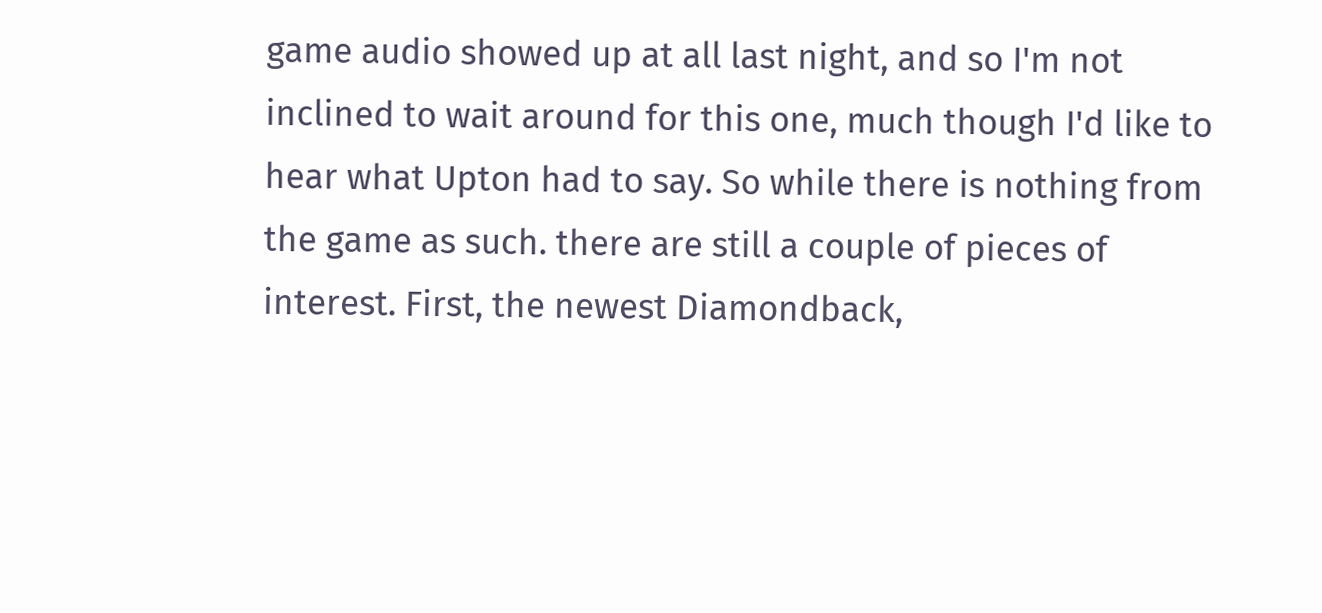game audio showed up at all last night, and so I'm not inclined to wait around for this one, much though I'd like to hear what Upton had to say. So while there is nothing from the game as such. there are still a couple of pieces of interest. First, the newest Diamondback,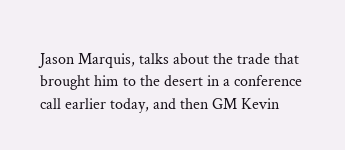Jason Marquis, talks about the trade that brought him to the desert in a conference call earlier today, and then GM Kevin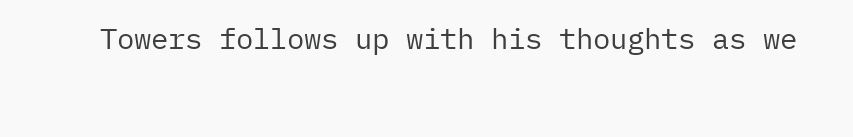Towers follows up with his thoughts as we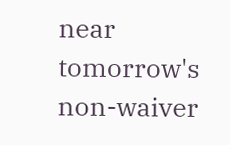near tomorrow's non-waiver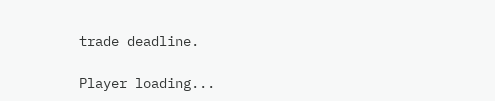trade deadline.

Player loading...